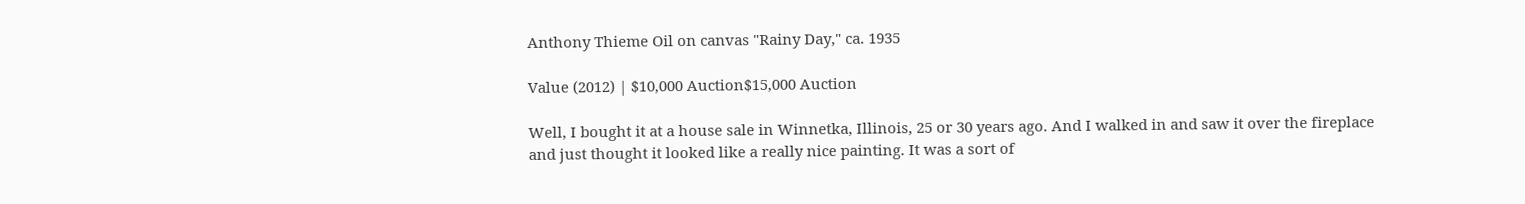Anthony Thieme Oil on canvas "Rainy Day," ca. 1935

Value (2012) | $10,000 Auction$15,000 Auction

Well, I bought it at a house sale in Winnetka, Illinois, 25 or 30 years ago. And I walked in and saw it over the fireplace and just thought it looked like a really nice painting. It was a sort of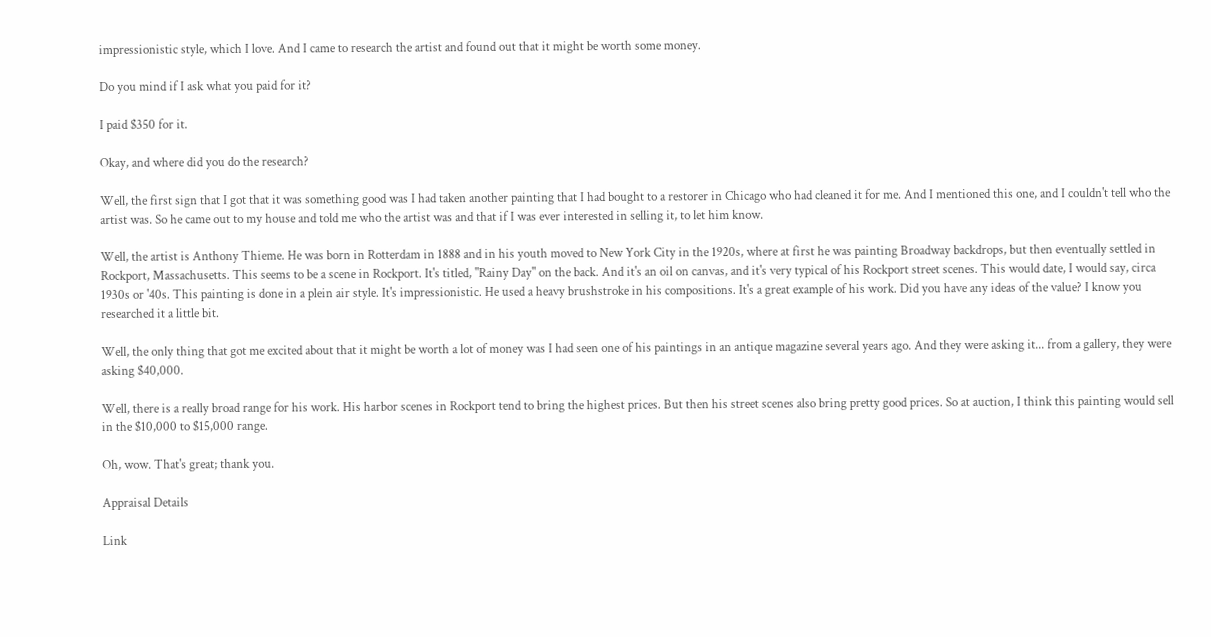impressionistic style, which I love. And I came to research the artist and found out that it might be worth some money.

Do you mind if I ask what you paid for it?

I paid $350 for it.

Okay, and where did you do the research?

Well, the first sign that I got that it was something good was I had taken another painting that I had bought to a restorer in Chicago who had cleaned it for me. And I mentioned this one, and I couldn't tell who the artist was. So he came out to my house and told me who the artist was and that if I was ever interested in selling it, to let him know.

Well, the artist is Anthony Thieme. He was born in Rotterdam in 1888 and in his youth moved to New York City in the 1920s, where at first he was painting Broadway backdrops, but then eventually settled in Rockport, Massachusetts. This seems to be a scene in Rockport. It's titled, "Rainy Day" on the back. And it's an oil on canvas, and it's very typical of his Rockport street scenes. This would date, I would say, circa 1930s or '40s. This painting is done in a plein air style. It's impressionistic. He used a heavy brushstroke in his compositions. It's a great example of his work. Did you have any ideas of the value? I know you researched it a little bit.

Well, the only thing that got me excited about that it might be worth a lot of money was I had seen one of his paintings in an antique magazine several years ago. And they were asking it... from a gallery, they were asking $40,000.

Well, there is a really broad range for his work. His harbor scenes in Rockport tend to bring the highest prices. But then his street scenes also bring pretty good prices. So at auction, I think this painting would sell in the $10,000 to $15,000 range.

Oh, wow. That's great; thank you.

Appraisal Details

Link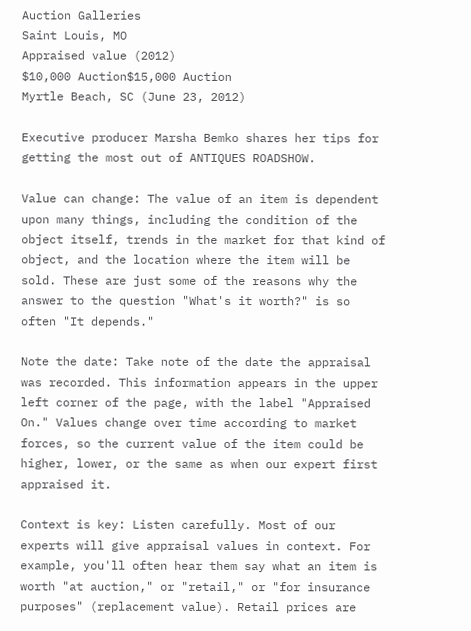Auction Galleries
Saint Louis, MO
Appraised value (2012)
$10,000 Auction$15,000 Auction
Myrtle Beach, SC (June 23, 2012)

Executive producer Marsha Bemko shares her tips for getting the most out of ANTIQUES ROADSHOW.

Value can change: The value of an item is dependent upon many things, including the condition of the object itself, trends in the market for that kind of object, and the location where the item will be sold. These are just some of the reasons why the answer to the question "What's it worth?" is so often "It depends."

Note the date: Take note of the date the appraisal was recorded. This information appears in the upper left corner of the page, with the label "Appraised On." Values change over time according to market forces, so the current value of the item could be higher, lower, or the same as when our expert first appraised it.

Context is key: Listen carefully. Most of our experts will give appraisal values in context. For example, you'll often hear them say what an item is worth "at auction," or "retail," or "for insurance purposes" (replacement value). Retail prices are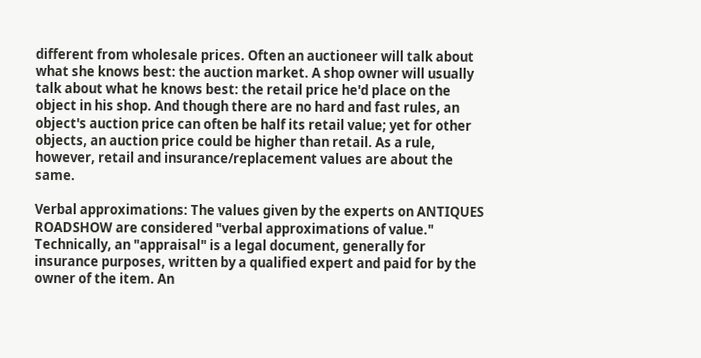different from wholesale prices. Often an auctioneer will talk about what she knows best: the auction market. A shop owner will usually talk about what he knows best: the retail price he'd place on the object in his shop. And though there are no hard and fast rules, an object's auction price can often be half its retail value; yet for other objects, an auction price could be higher than retail. As a rule, however, retail and insurance/replacement values are about the same.

Verbal approximations: The values given by the experts on ANTIQUES ROADSHOW are considered "verbal approximations of value." Technically, an "appraisal" is a legal document, generally for insurance purposes, written by a qualified expert and paid for by the owner of the item. An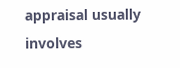appraisal usually involves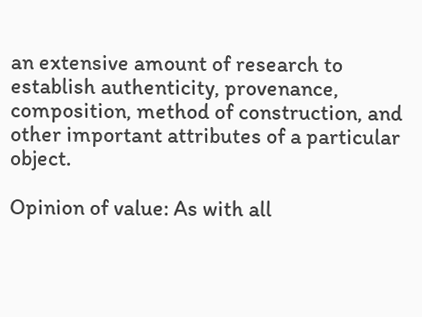an extensive amount of research to establish authenticity, provenance, composition, method of construction, and other important attributes of a particular object.

Opinion of value: As with all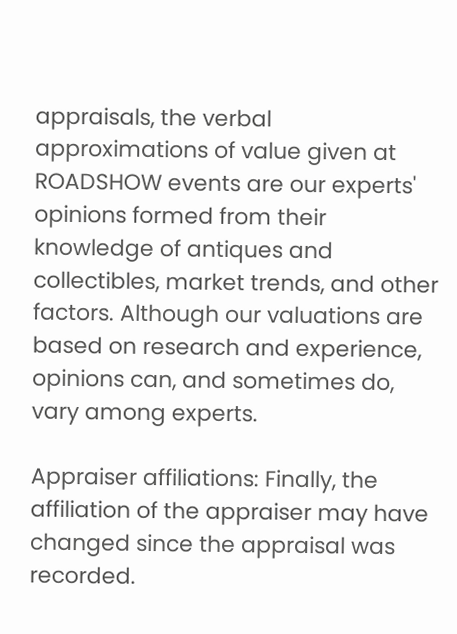appraisals, the verbal approximations of value given at ROADSHOW events are our experts' opinions formed from their knowledge of antiques and collectibles, market trends, and other factors. Although our valuations are based on research and experience, opinions can, and sometimes do, vary among experts.

Appraiser affiliations: Finally, the affiliation of the appraiser may have changed since the appraisal was recorded.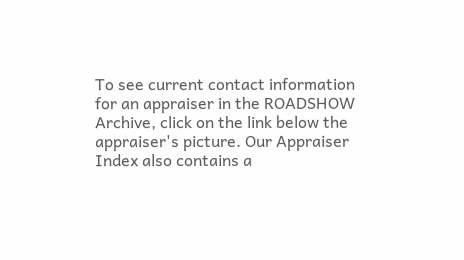To see current contact information for an appraiser in the ROADSHOW Archive, click on the link below the appraiser's picture. Our Appraiser Index also contains a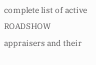complete list of active ROADSHOW appraisers and their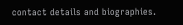contact details and biographies.